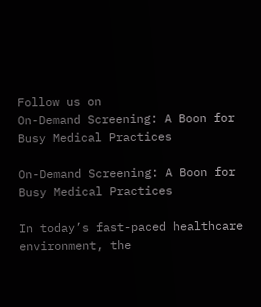Follow us on
On-Demand Screening: A Boon for Busy Medical Practices

On-Demand Screening: A Boon for Busy Medical Practices

In today’s fast-paced healthcare environment, the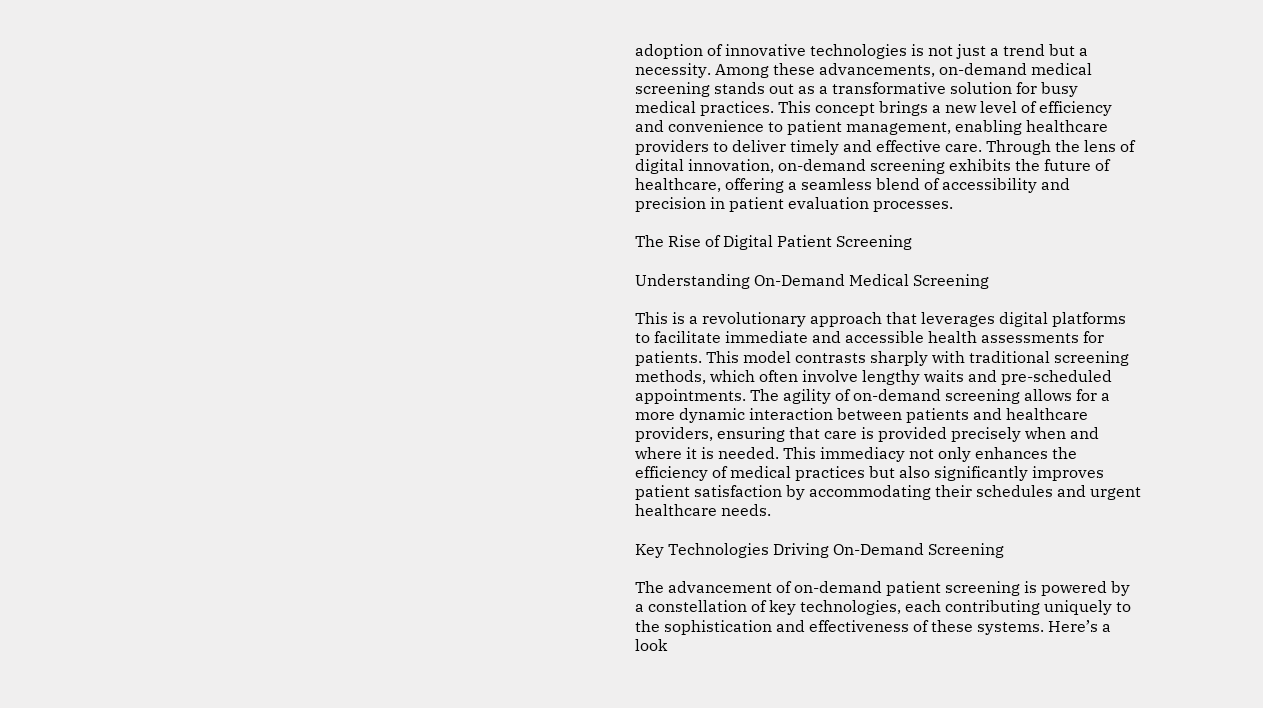adoption of innovative technologies is not just a trend but a necessity. Among these advancements, on-demand medical screening stands out as a transformative solution for busy medical practices. This concept brings a new level of efficiency and convenience to patient management, enabling healthcare providers to deliver timely and effective care. Through the lens of digital innovation, on-demand screening exhibits the future of healthcare, offering a seamless blend of accessibility and precision in patient evaluation processes.

The Rise of Digital Patient Screening

Understanding On-Demand Medical Screening

This is a revolutionary approach that leverages digital platforms to facilitate immediate and accessible health assessments for patients. This model contrasts sharply with traditional screening methods, which often involve lengthy waits and pre-scheduled appointments. The agility of on-demand screening allows for a more dynamic interaction between patients and healthcare providers, ensuring that care is provided precisely when and where it is needed. This immediacy not only enhances the efficiency of medical practices but also significantly improves patient satisfaction by accommodating their schedules and urgent healthcare needs.

Key Technologies Driving On-Demand Screening

The advancement of on-demand patient screening is powered by a constellation of key technologies, each contributing uniquely to the sophistication and effectiveness of these systems. Here’s a look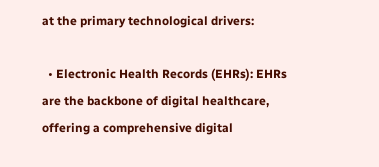at the primary technological drivers:

  • Electronic Health Records (EHRs): EHRs are the backbone of digital healthcare, offering a comprehensive digital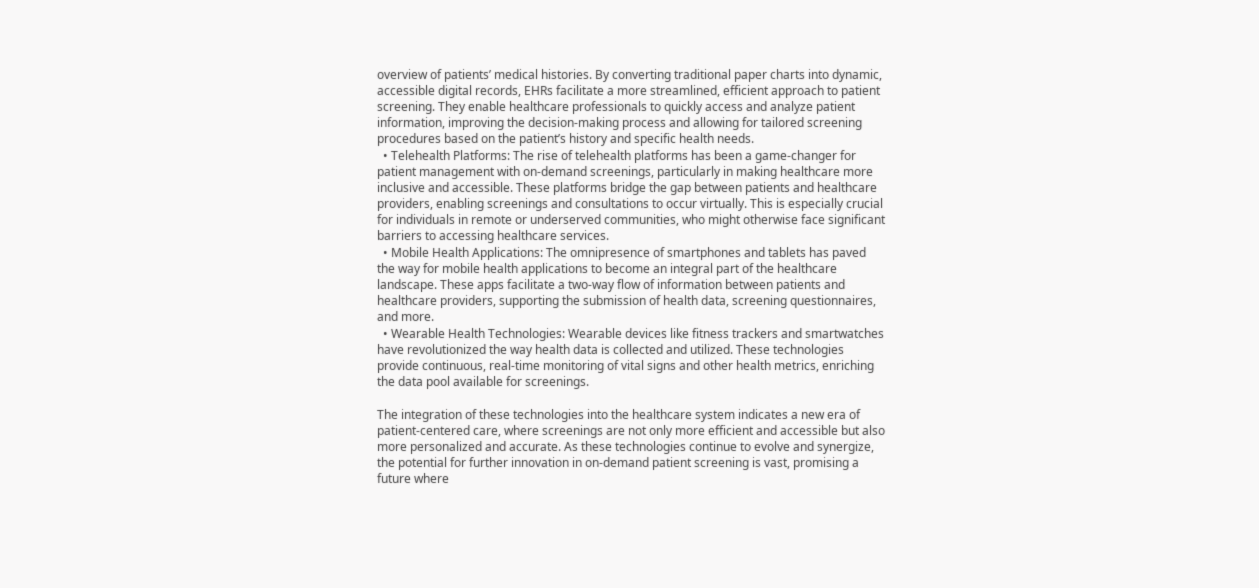overview of patients’ medical histories. By converting traditional paper charts into dynamic, accessible digital records, EHRs facilitate a more streamlined, efficient approach to patient screening. They enable healthcare professionals to quickly access and analyze patient information, improving the decision-making process and allowing for tailored screening procedures based on the patient’s history and specific health needs.
  • Telehealth Platforms: The rise of telehealth platforms has been a game-changer for patient management with on-demand screenings, particularly in making healthcare more inclusive and accessible. These platforms bridge the gap between patients and healthcare providers, enabling screenings and consultations to occur virtually. This is especially crucial for individuals in remote or underserved communities, who might otherwise face significant barriers to accessing healthcare services.
  • Mobile Health Applications: The omnipresence of smartphones and tablets has paved the way for mobile health applications to become an integral part of the healthcare landscape. These apps facilitate a two-way flow of information between patients and healthcare providers, supporting the submission of health data, screening questionnaires, and more.
  • Wearable Health Technologies: Wearable devices like fitness trackers and smartwatches have revolutionized the way health data is collected and utilized. These technologies provide continuous, real-time monitoring of vital signs and other health metrics, enriching the data pool available for screenings.

The integration of these technologies into the healthcare system indicates a new era of patient-centered care, where screenings are not only more efficient and accessible but also more personalized and accurate. As these technologies continue to evolve and synergize, the potential for further innovation in on-demand patient screening is vast, promising a future where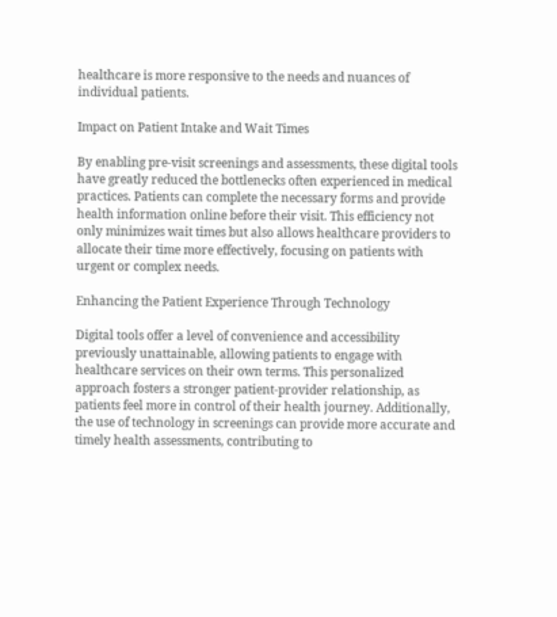healthcare is more responsive to the needs and nuances of individual patients.

Impact on Patient Intake and Wait Times

By enabling pre-visit screenings and assessments, these digital tools have greatly reduced the bottlenecks often experienced in medical practices. Patients can complete the necessary forms and provide health information online before their visit. This efficiency not only minimizes wait times but also allows healthcare providers to allocate their time more effectively, focusing on patients with urgent or complex needs.

Enhancing the Patient Experience Through Technology

Digital tools offer a level of convenience and accessibility previously unattainable, allowing patients to engage with healthcare services on their own terms. This personalized approach fosters a stronger patient-provider relationship, as patients feel more in control of their health journey. Additionally, the use of technology in screenings can provide more accurate and timely health assessments, contributing to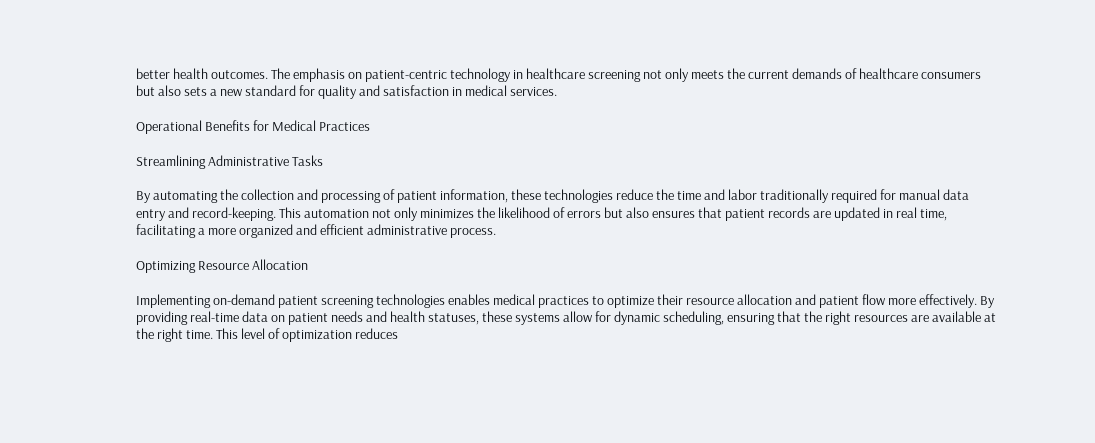better health outcomes. The emphasis on patient-centric technology in healthcare screening not only meets the current demands of healthcare consumers but also sets a new standard for quality and satisfaction in medical services.

Operational Benefits for Medical Practices

Streamlining Administrative Tasks

By automating the collection and processing of patient information, these technologies reduce the time and labor traditionally required for manual data entry and record-keeping. This automation not only minimizes the likelihood of errors but also ensures that patient records are updated in real time, facilitating a more organized and efficient administrative process.

Optimizing Resource Allocation

Implementing on-demand patient screening technologies enables medical practices to optimize their resource allocation and patient flow more effectively. By providing real-time data on patient needs and health statuses, these systems allow for dynamic scheduling, ensuring that the right resources are available at the right time. This level of optimization reduces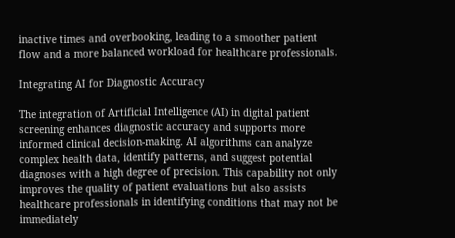inactive times and overbooking, leading to a smoother patient flow and a more balanced workload for healthcare professionals.

Integrating AI for Diagnostic Accuracy

The integration of Artificial Intelligence (AI) in digital patient screening enhances diagnostic accuracy and supports more informed clinical decision-making. AI algorithms can analyze complex health data, identify patterns, and suggest potential diagnoses with a high degree of precision. This capability not only improves the quality of patient evaluations but also assists healthcare professionals in identifying conditions that may not be immediately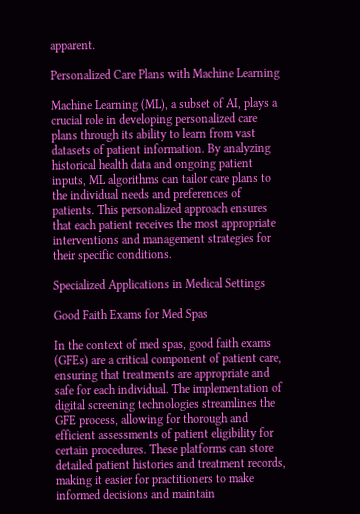apparent.

Personalized Care Plans with Machine Learning

Machine Learning (ML), a subset of AI, plays a crucial role in developing personalized care plans through its ability to learn from vast datasets of patient information. By analyzing historical health data and ongoing patient inputs, ML algorithms can tailor care plans to the individual needs and preferences of patients. This personalized approach ensures that each patient receives the most appropriate interventions and management strategies for their specific conditions.

Specialized Applications in Medical Settings

Good Faith Exams for Med Spas

In the context of med spas, good faith exams (GFEs) are a critical component of patient care, ensuring that treatments are appropriate and safe for each individual. The implementation of digital screening technologies streamlines the GFE process, allowing for thorough and efficient assessments of patient eligibility for certain procedures. These platforms can store detailed patient histories and treatment records, making it easier for practitioners to make informed decisions and maintain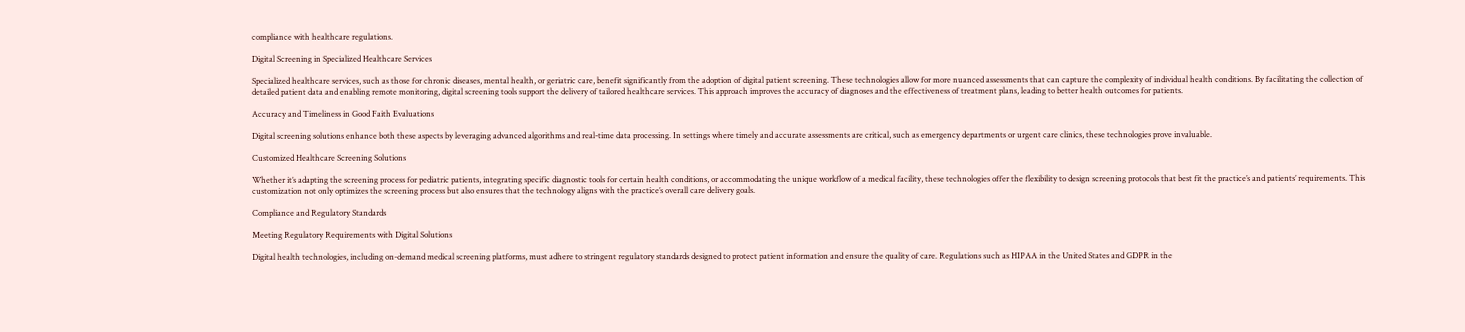compliance with healthcare regulations.

Digital Screening in Specialized Healthcare Services

Specialized healthcare services, such as those for chronic diseases, mental health, or geriatric care, benefit significantly from the adoption of digital patient screening. These technologies allow for more nuanced assessments that can capture the complexity of individual health conditions. By facilitating the collection of detailed patient data and enabling remote monitoring, digital screening tools support the delivery of tailored healthcare services. This approach improves the accuracy of diagnoses and the effectiveness of treatment plans, leading to better health outcomes for patients.

Accuracy and Timeliness in Good Faith Evaluations

Digital screening solutions enhance both these aspects by leveraging advanced algorithms and real-time data processing. In settings where timely and accurate assessments are critical, such as emergency departments or urgent care clinics, these technologies prove invaluable.

Customized Healthcare Screening Solutions

Whether it’s adapting the screening process for pediatric patients, integrating specific diagnostic tools for certain health conditions, or accommodating the unique workflow of a medical facility, these technologies offer the flexibility to design screening protocols that best fit the practice’s and patients’ requirements. This customization not only optimizes the screening process but also ensures that the technology aligns with the practice’s overall care delivery goals.

Compliance and Regulatory Standards

Meeting Regulatory Requirements with Digital Solutions

Digital health technologies, including on-demand medical screening platforms, must adhere to stringent regulatory standards designed to protect patient information and ensure the quality of care. Regulations such as HIPAA in the United States and GDPR in the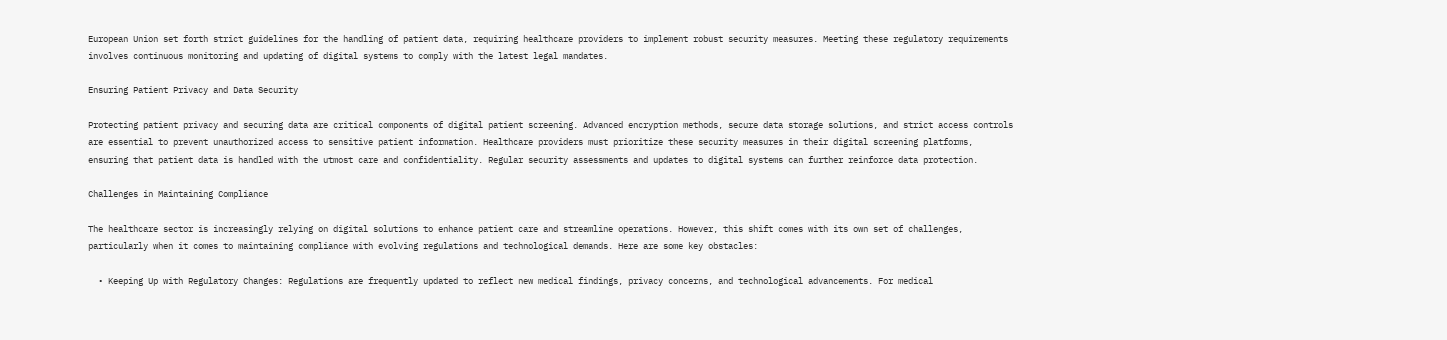European Union set forth strict guidelines for the handling of patient data, requiring healthcare providers to implement robust security measures. Meeting these regulatory requirements involves continuous monitoring and updating of digital systems to comply with the latest legal mandates.

Ensuring Patient Privacy and Data Security

Protecting patient privacy and securing data are critical components of digital patient screening. Advanced encryption methods, secure data storage solutions, and strict access controls are essential to prevent unauthorized access to sensitive patient information. Healthcare providers must prioritize these security measures in their digital screening platforms, ensuring that patient data is handled with the utmost care and confidentiality. Regular security assessments and updates to digital systems can further reinforce data protection.

Challenges in Maintaining Compliance

The healthcare sector is increasingly relying on digital solutions to enhance patient care and streamline operations. However, this shift comes with its own set of challenges, particularly when it comes to maintaining compliance with evolving regulations and technological demands. Here are some key obstacles:

  • Keeping Up with Regulatory Changes: Regulations are frequently updated to reflect new medical findings, privacy concerns, and technological advancements. For medical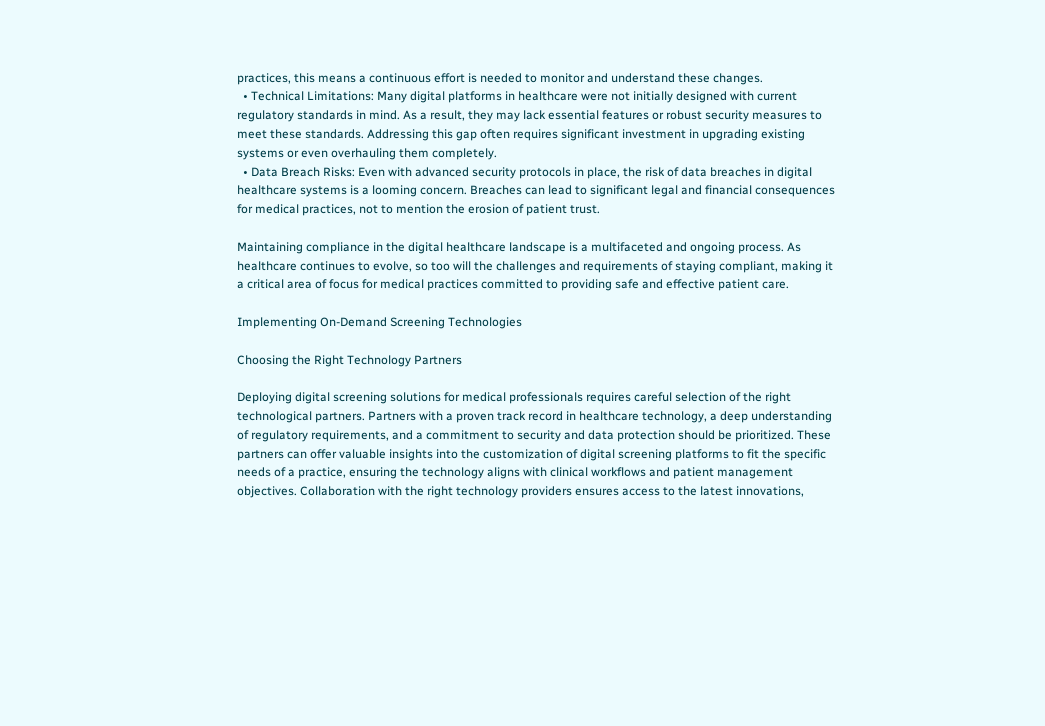practices, this means a continuous effort is needed to monitor and understand these changes.
  • Technical Limitations: Many digital platforms in healthcare were not initially designed with current regulatory standards in mind. As a result, they may lack essential features or robust security measures to meet these standards. Addressing this gap often requires significant investment in upgrading existing systems or even overhauling them completely.
  • Data Breach Risks: Even with advanced security protocols in place, the risk of data breaches in digital healthcare systems is a looming concern. Breaches can lead to significant legal and financial consequences for medical practices, not to mention the erosion of patient trust.

Maintaining compliance in the digital healthcare landscape is a multifaceted and ongoing process. As healthcare continues to evolve, so too will the challenges and requirements of staying compliant, making it a critical area of focus for medical practices committed to providing safe and effective patient care.

Implementing On-Demand Screening Technologies

Choosing the Right Technology Partners

Deploying digital screening solutions for medical professionals requires careful selection of the right technological partners. Partners with a proven track record in healthcare technology, a deep understanding of regulatory requirements, and a commitment to security and data protection should be prioritized. These partners can offer valuable insights into the customization of digital screening platforms to fit the specific needs of a practice, ensuring the technology aligns with clinical workflows and patient management objectives. Collaboration with the right technology providers ensures access to the latest innovations,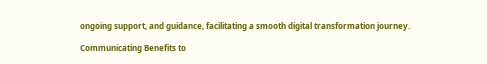ongoing support, and guidance, facilitating a smooth digital transformation journey.

Communicating Benefits to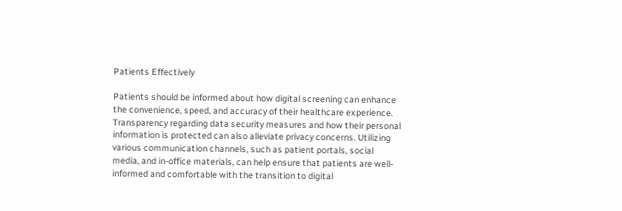Patients Effectively

Patients should be informed about how digital screening can enhance the convenience, speed, and accuracy of their healthcare experience. Transparency regarding data security measures and how their personal information is protected can also alleviate privacy concerns. Utilizing various communication channels, such as patient portals, social media, and in-office materials, can help ensure that patients are well-informed and comfortable with the transition to digital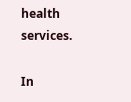health services.

In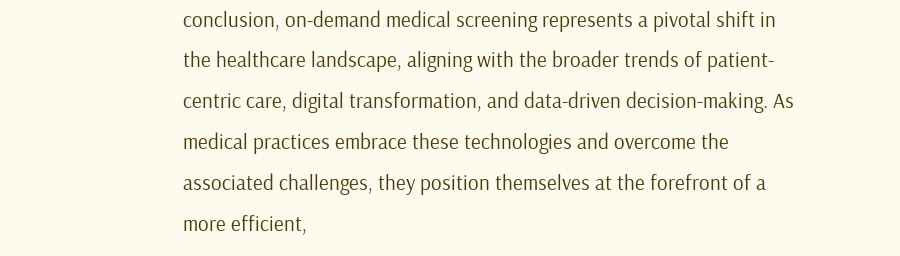conclusion, on-demand medical screening represents a pivotal shift in the healthcare landscape, aligning with the broader trends of patient-centric care, digital transformation, and data-driven decision-making. As medical practices embrace these technologies and overcome the associated challenges, they position themselves at the forefront of a more efficient,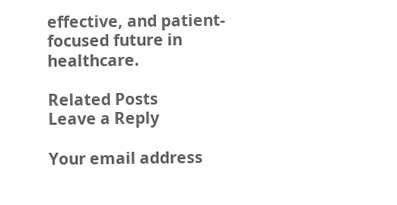effective, and patient-focused future in healthcare.

Related Posts
Leave a Reply

Your email address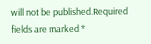will not be published.Required fields are marked *